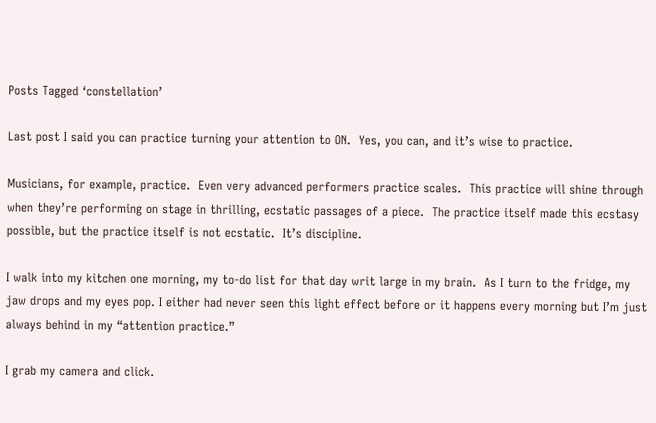Posts Tagged ‘constellation’

Last post I said you can practice turning your attention to ON.  Yes, you can, and it’s wise to practice.

Musicians, for example, practice.  Even very advanced performers practice scales.  This practice will shine through when they’re performing on stage in thrilling, ecstatic passages of a piece.  The practice itself made this ecstasy possible, but the practice itself is not ecstatic.  It’s discipline.

I walk into my kitchen one morning, my to-do list for that day writ large in my brain.  As I turn to the fridge, my jaw drops and my eyes pop. I either had never seen this light effect before or it happens every morning but I’m just always behind in my “attention practice.”

I grab my camera and click.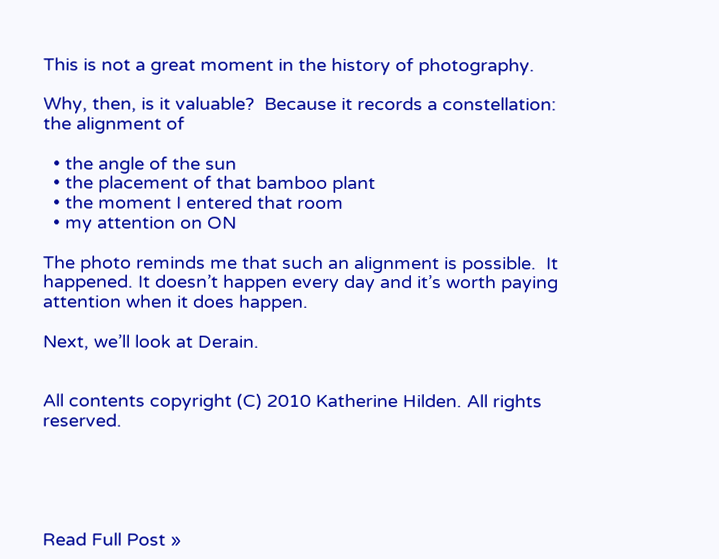This is not a great moment in the history of photography.

Why, then, is it valuable?  Because it records a constellation: the alignment of

  • the angle of the sun
  • the placement of that bamboo plant
  • the moment I entered that room
  • my attention on ON

The photo reminds me that such an alignment is possible.  It happened. It doesn’t happen every day and it’s worth paying attention when it does happen.

Next, we’ll look at Derain.


All contents copyright (C) 2010 Katherine Hilden. All rights reserved.





Read Full Post »